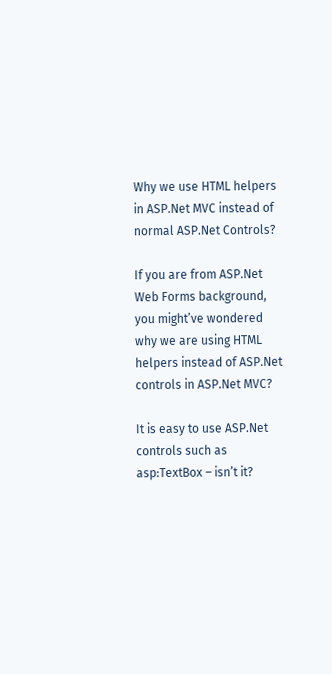Why we use HTML helpers in ASP.Net MVC instead of normal ASP.Net Controls?

If you are from ASP.Net Web Forms background, you might’ve wondered why we are using HTML helpers instead of ASP.Net controls in ASP.Net MVC?

It is easy to use ASP.Net controls such as asp:TextBox – isn’t it?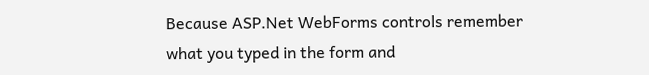Because ASP.Net WebForms controls remember what you typed in the form and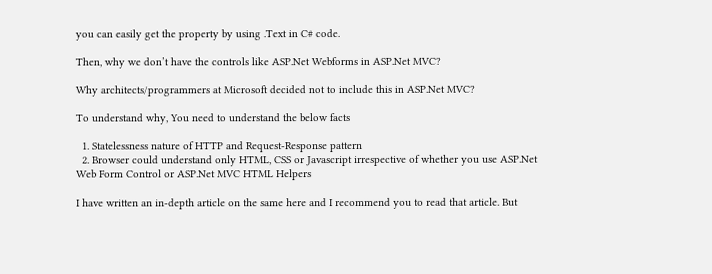you can easily get the property by using .Text in C# code.

Then, why we don’t have the controls like ASP.Net Webforms in ASP.Net MVC?

Why architects/programmers at Microsoft decided not to include this in ASP.Net MVC?

To understand why, You need to understand the below facts

  1. Statelessness nature of HTTP and Request-Response pattern
  2. Browser could understand only HTML, CSS or Javascript irrespective of whether you use ASP.Net Web Form Control or ASP.Net MVC HTML Helpers

I have written an in-depth article on the same here and I recommend you to read that article. But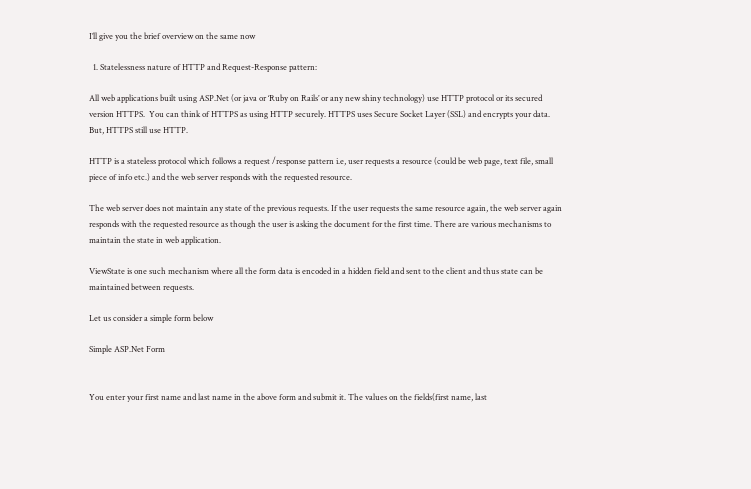I’ll give you the brief overview on the same now

  1. Statelessness nature of HTTP and Request-Response pattern:

All web applications built using ASP.Net (or java or ‘Ruby on Rails’ or any new shiny technology) use HTTP protocol or its secured version HTTPS.  You can think of HTTPS as using HTTP securely. HTTPS uses Secure Socket Layer (SSL) and encrypts your data. But, HTTPS still use HTTP.

HTTP is a stateless protocol which follows a request /response pattern i.e, user requests a resource (could be web page, text file, small piece of info etc.) and the web server responds with the requested resource.

The web server does not maintain any state of the previous requests. If the user requests the same resource again, the web server again responds with the requested resource as though the user is asking the document for the first time. There are various mechanisms to maintain the state in web application.

ViewState is one such mechanism where all the form data is encoded in a hidden field and sent to the client and thus state can be maintained between requests.

Let us consider a simple form below

Simple ASP.Net Form


You enter your first name and last name in the above form and submit it. The values on the fields(first name, last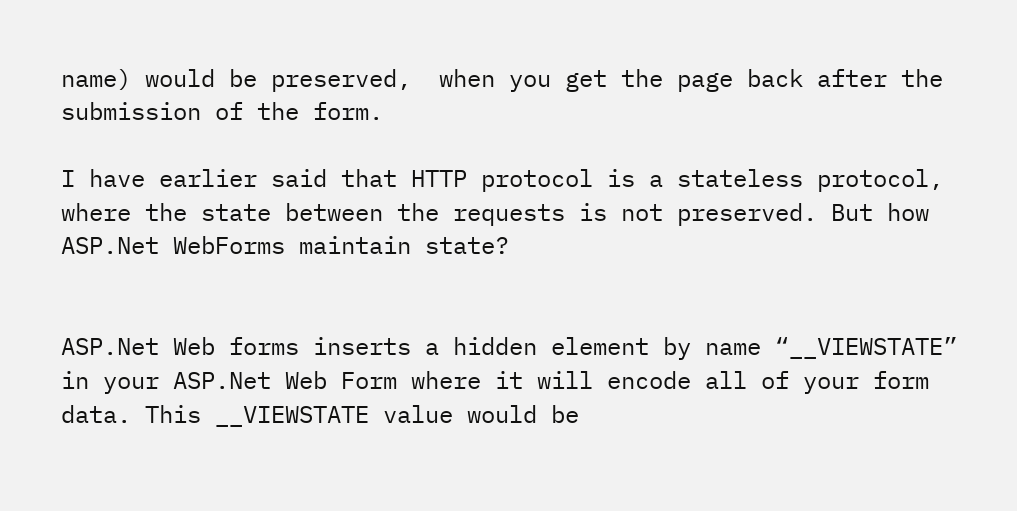name) would be preserved,  when you get the page back after the submission of the form.

I have earlier said that HTTP protocol is a stateless protocol, where the state between the requests is not preserved. But how ASP.Net WebForms maintain state?


ASP.Net Web forms inserts a hidden element by name “__VIEWSTATE” in your ASP.Net Web Form where it will encode all of your form data. This __VIEWSTATE value would be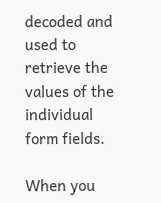decoded and used to retrieve the values of the individual form fields.

When you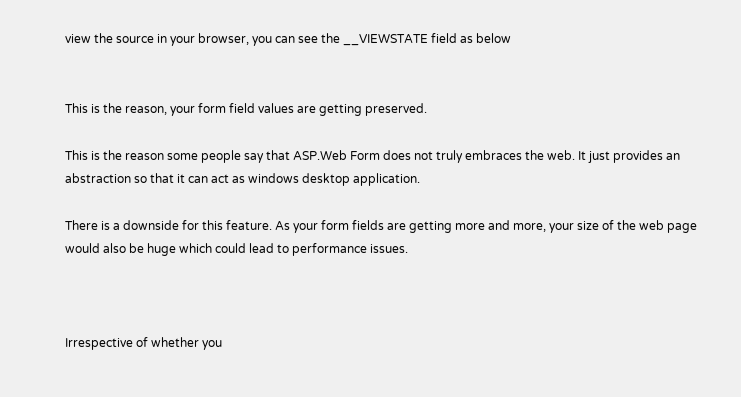view the source in your browser, you can see the __VIEWSTATE field as below


This is the reason, your form field values are getting preserved.

This is the reason some people say that ASP.Web Form does not truly embraces the web. It just provides an abstraction so that it can act as windows desktop application.

There is a downside for this feature. As your form fields are getting more and more, your size of the web page would also be huge which could lead to performance issues.



Irrespective of whether you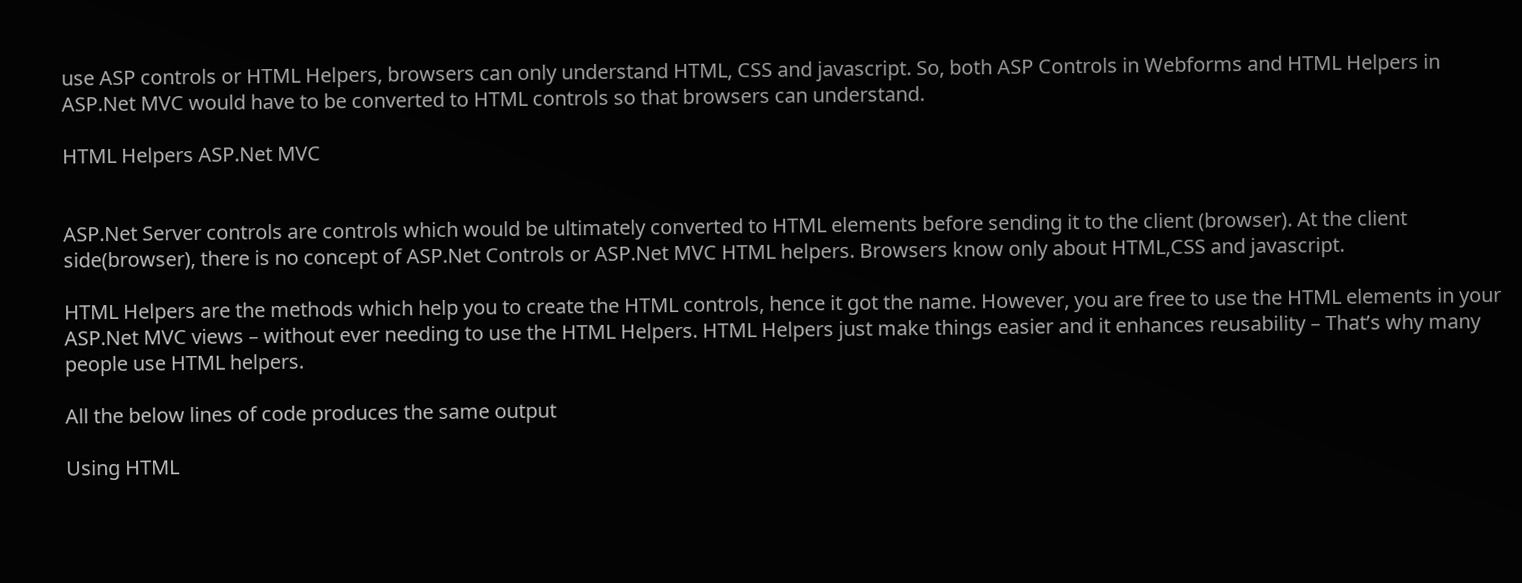use ASP controls or HTML Helpers, browsers can only understand HTML, CSS and javascript. So, both ASP Controls in Webforms and HTML Helpers in ASP.Net MVC would have to be converted to HTML controls so that browsers can understand.

HTML Helpers ASP.Net MVC


ASP.Net Server controls are controls which would be ultimately converted to HTML elements before sending it to the client (browser). At the client side(browser), there is no concept of ASP.Net Controls or ASP.Net MVC HTML helpers. Browsers know only about HTML,CSS and javascript.

HTML Helpers are the methods which help you to create the HTML controls, hence it got the name. However, you are free to use the HTML elements in your ASP.Net MVC views – without ever needing to use the HTML Helpers. HTML Helpers just make things easier and it enhances reusability – That’s why many people use HTML helpers.

All the below lines of code produces the same output

Using HTML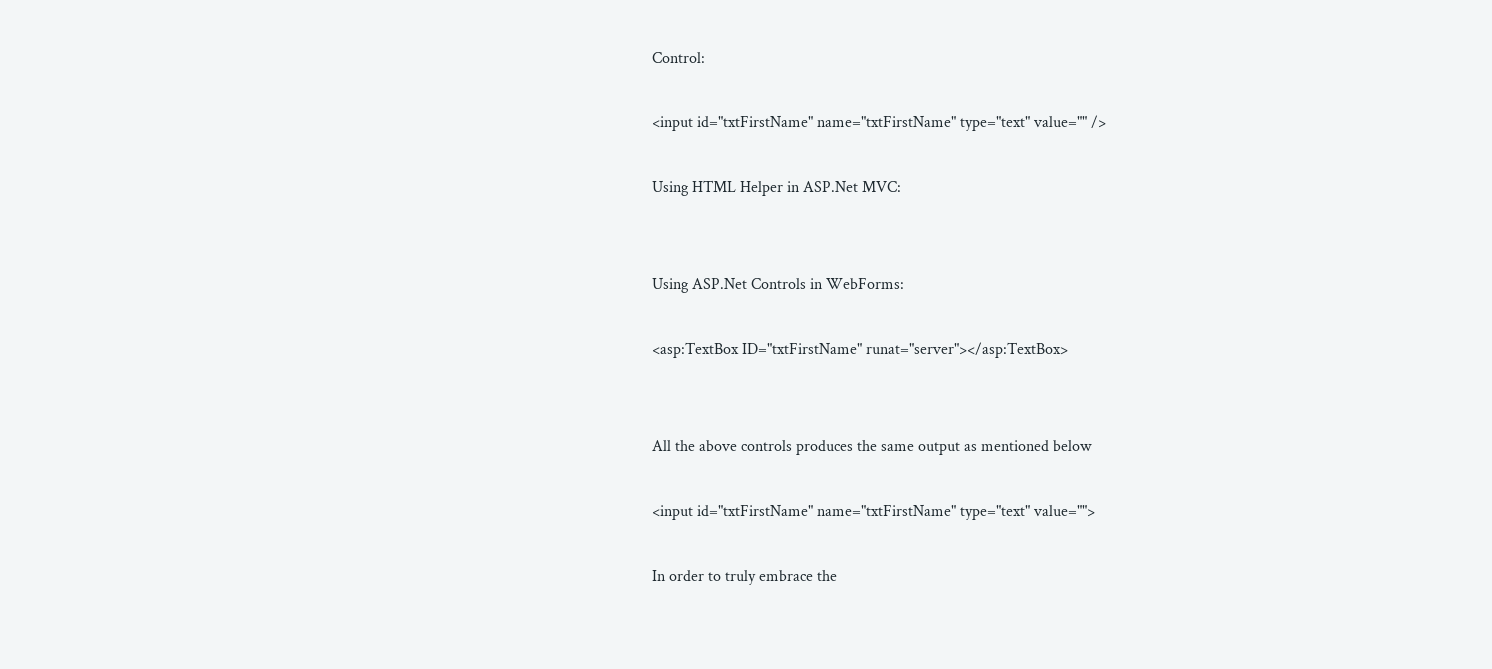Control:

<input id="txtFirstName" name="txtFirstName" type="text" value="" />

Using HTML Helper in ASP.Net MVC:


Using ASP.Net Controls in WebForms:

<asp:TextBox ID="txtFirstName" runat="server"></asp:TextBox>


All the above controls produces the same output as mentioned below

<input id="txtFirstName" name="txtFirstName" type="text" value="">

In order to truly embrace the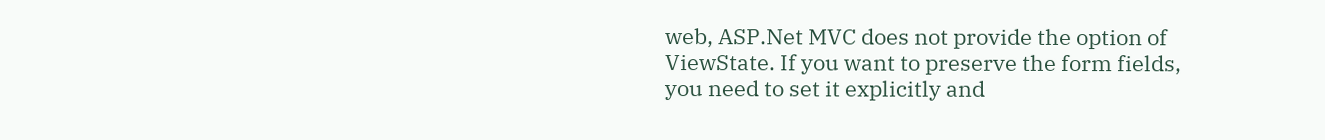web, ASP.Net MVC does not provide the option of ViewState. If you want to preserve the form fields, you need to set it explicitly and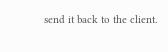send it back to the client.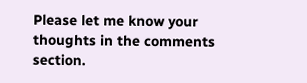Please let me know your thoughts in the comments section.